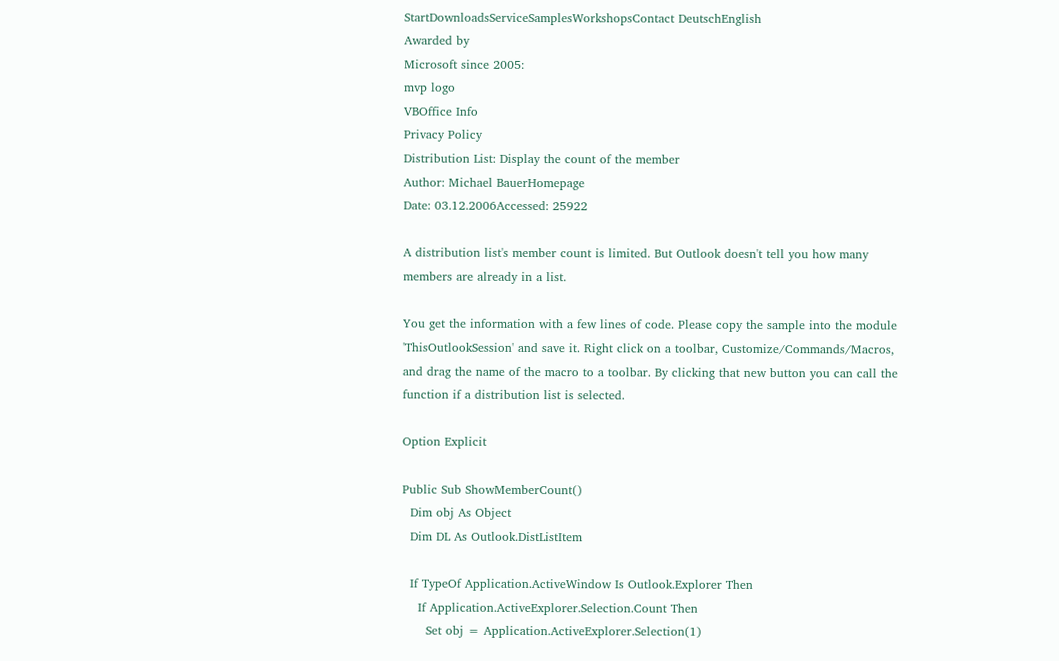StartDownloadsServiceSamplesWorkshopsContact DeutschEnglish
Awarded by
Microsoft since 2005:
mvp logo
VBOffice Info
Privacy Policy
Distribution List: Display the count of the member
Author: Michael BauerHomepage
Date: 03.12.2006Accessed: 25922

A distribution list's member count is limited. But Outlook doesn't tell you how many members are already in a list.

You get the information with a few lines of code. Please copy the sample into the module 'ThisOutlookSession' and save it. Right click on a toolbar, Customize/Commands/Macros, and drag the name of the macro to a toolbar. By clicking that new button you can call the function if a distribution list is selected.

Option Explicit

Public Sub ShowMemberCount()
  Dim obj As Object
  Dim DL As Outlook.DistListItem

  If TypeOf Application.ActiveWindow Is Outlook.Explorer Then
    If Application.ActiveExplorer.Selection.Count Then
      Set obj = Application.ActiveExplorer.Selection(1)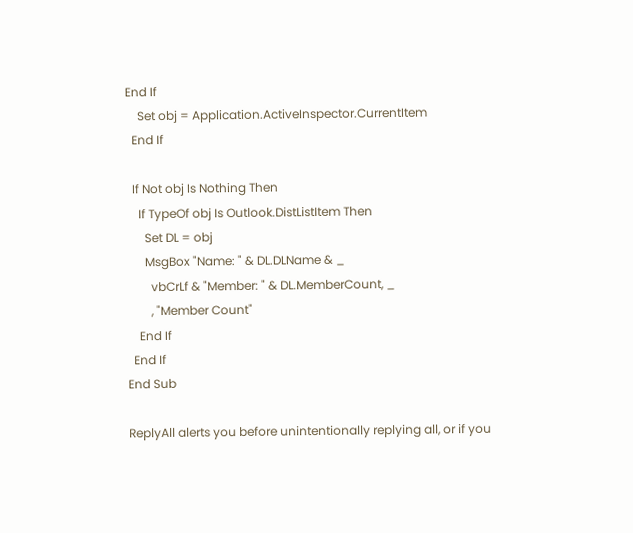End If
    Set obj = Application.ActiveInspector.CurrentItem
  End If

  If Not obj Is Nothing Then
    If TypeOf obj Is Outlook.DistListItem Then
      Set DL = obj
      MsgBox "Name: " & DL.DLName & _
        vbCrLf & "Member: " & DL.MemberCount, _
        , "Member Count"
    End If
  End If
End Sub

ReplyAll alerts you before unintentionally replying all, or if you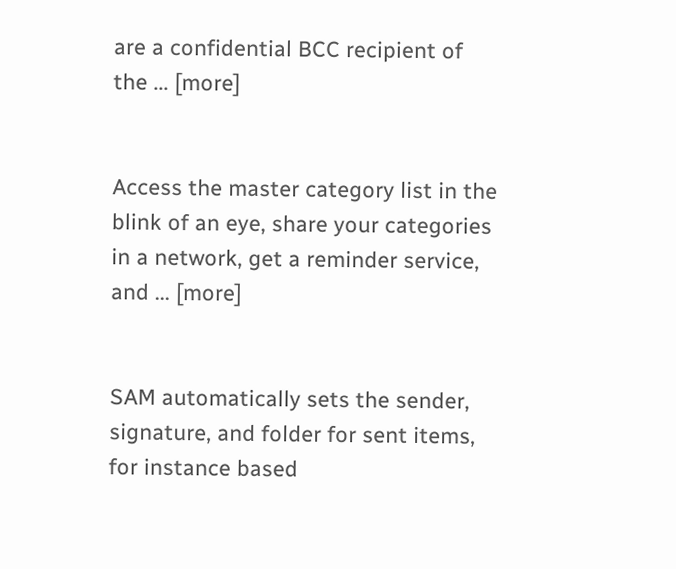are a confidential BCC recipient of the ... [more]


Access the master category list in the blink of an eye, share your categories in a network, get a reminder service, and ... [more]


SAM automatically sets the sender, signature, and folder for sent items, for instance based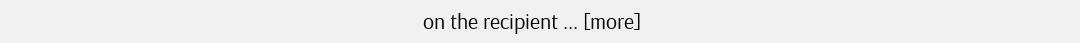on the recipient ... [more]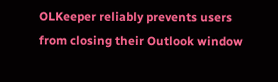OLKeeper reliably prevents users from closing their Outlook window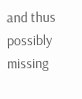and thus possibly missing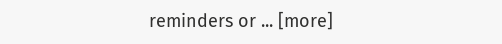reminders or ... [more]